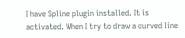I have Spline plugin installed. It is activated. When I try to draw a curved line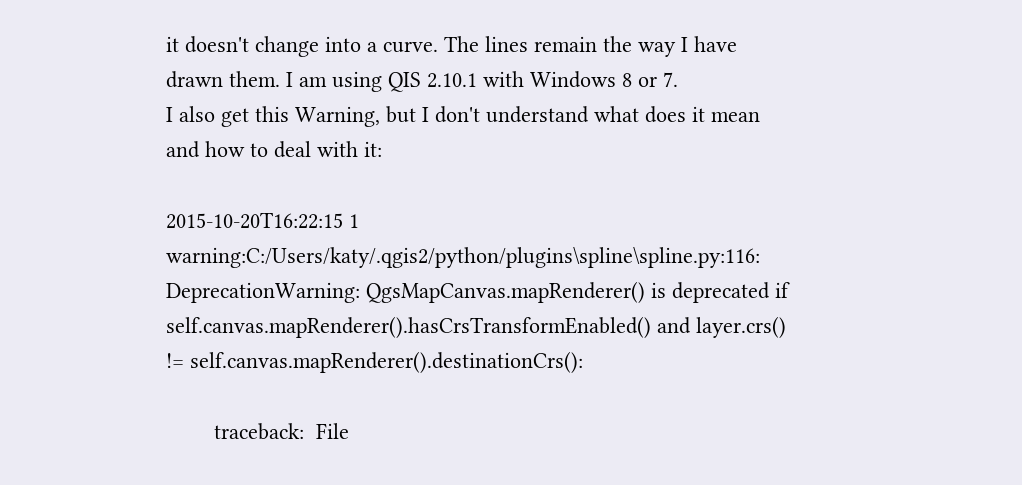it doesn't change into a curve. The lines remain the way I have drawn them. I am using QIS 2.10.1 with Windows 8 or 7.
I also get this Warning, but I don't understand what does it mean and how to deal with it:

2015-10-20T16:22:15 1 warning:C:/Users/katy/.qgis2/python/plugins\spline\spline.py:116: DeprecationWarning: QgsMapCanvas.mapRenderer() is deprecated if self.canvas.mapRenderer().hasCrsTransformEnabled() and layer.crs() != self.canvas.mapRenderer().destinationCrs():

        traceback:  File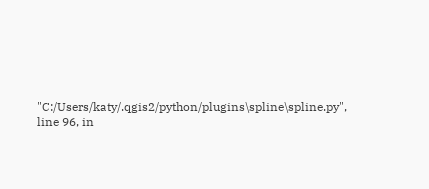"C:/Users/katy/.qgis2/python/plugins\spline\spline.py", line 96, in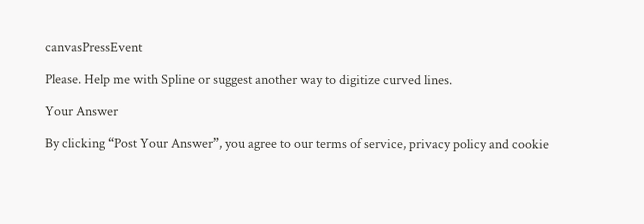canvasPressEvent

Please. Help me with Spline or suggest another way to digitize curved lines.

Your Answer

By clicking “Post Your Answer”, you agree to our terms of service, privacy policy and cookie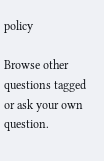policy

Browse other questions tagged or ask your own question.